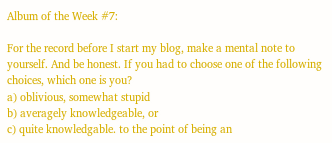Album of the Week #7:

For the record before I start my blog, make a mental note to yourself. And be honest. If you had to choose one of the following choices, which one is you?
a) oblivious, somewhat stupid
b) averagely knowledgeable, or
c) quite knowledgable. to the point of being an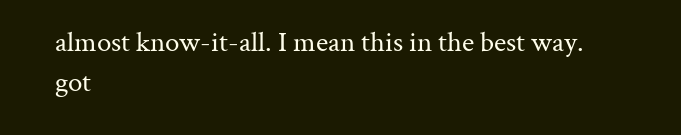almost know-it-all. I mean this in the best way.
got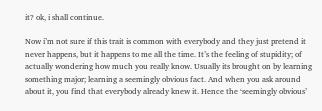it? ok, i shall continue.

Now i’m not sure if this trait is common with everybody and they just pretend it never happens, but it happens to me all the time. It’s the feeling of stupidity; of actually wondering how much you really know. Usually its brought on by learning something major; learning a seemingly obvious fact. And when you ask around about it, you find that everybody already knew it. Hence the ‘seemingly obvious’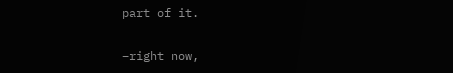part of it.

–right now,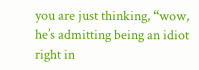you are just thinking, “wow, he’s admitting being an idiot right in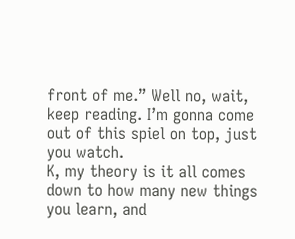front of me.” Well no, wait, keep reading. I’m gonna come out of this spiel on top, just you watch.
K, my theory is it all comes down to how many new things you learn, and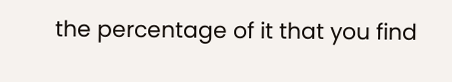the percentage of it that you find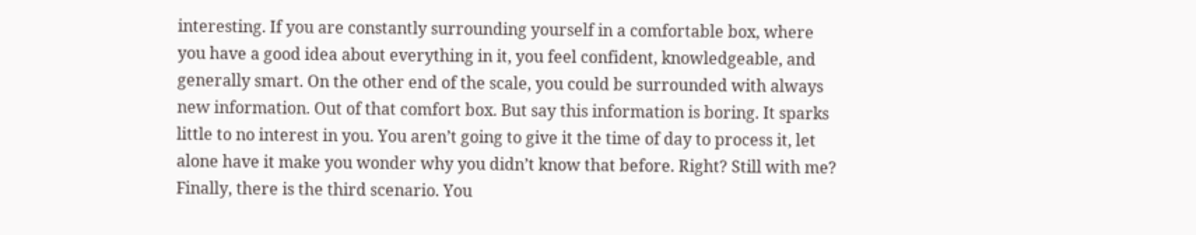interesting. If you are constantly surrounding yourself in a comfortable box, where you have a good idea about everything in it, you feel confident, knowledgeable, and generally smart. On the other end of the scale, you could be surrounded with always new information. Out of that comfort box. But say this information is boring. It sparks little to no interest in you. You aren’t going to give it the time of day to process it, let alone have it make you wonder why you didn’t know that before. Right? Still with me?
Finally, there is the third scenario. You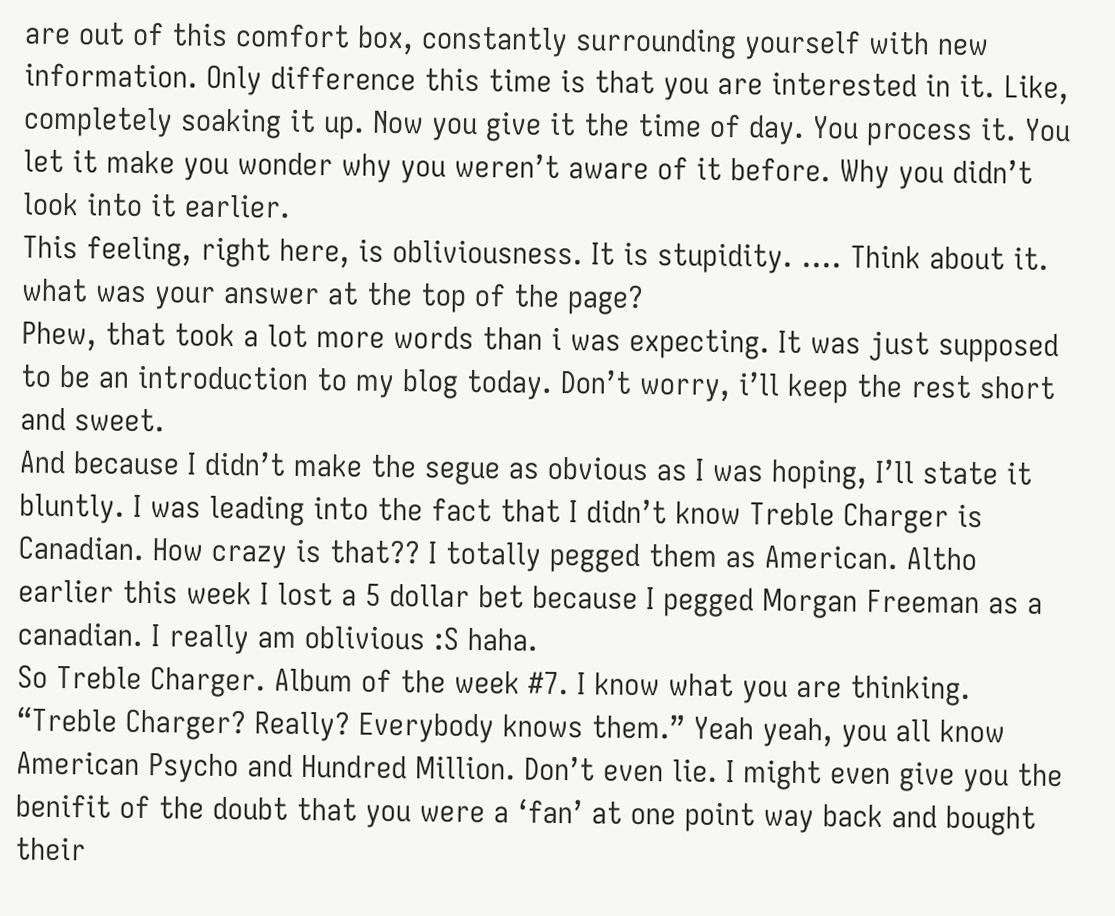are out of this comfort box, constantly surrounding yourself with new information. Only difference this time is that you are interested in it. Like, completely soaking it up. Now you give it the time of day. You process it. You let it make you wonder why you weren’t aware of it before. Why you didn’t look into it earlier.
This feeling, right here, is obliviousness. It is stupidity. …. Think about it. what was your answer at the top of the page?
Phew, that took a lot more words than i was expecting. It was just supposed to be an introduction to my blog today. Don’t worry, i’ll keep the rest short and sweet.
And because I didn’t make the segue as obvious as I was hoping, I’ll state it bluntly. I was leading into the fact that I didn’t know Treble Charger is Canadian. How crazy is that?? I totally pegged them as American. Altho earlier this week I lost a 5 dollar bet because I pegged Morgan Freeman as a canadian. I really am oblivious :S haha.
So Treble Charger. Album of the week #7. I know what you are thinking. “Treble Charger? Really? Everybody knows them.” Yeah yeah, you all know American Psycho and Hundred Million. Don’t even lie. I might even give you the benifit of the doubt that you were a ‘fan’ at one point way back and bought their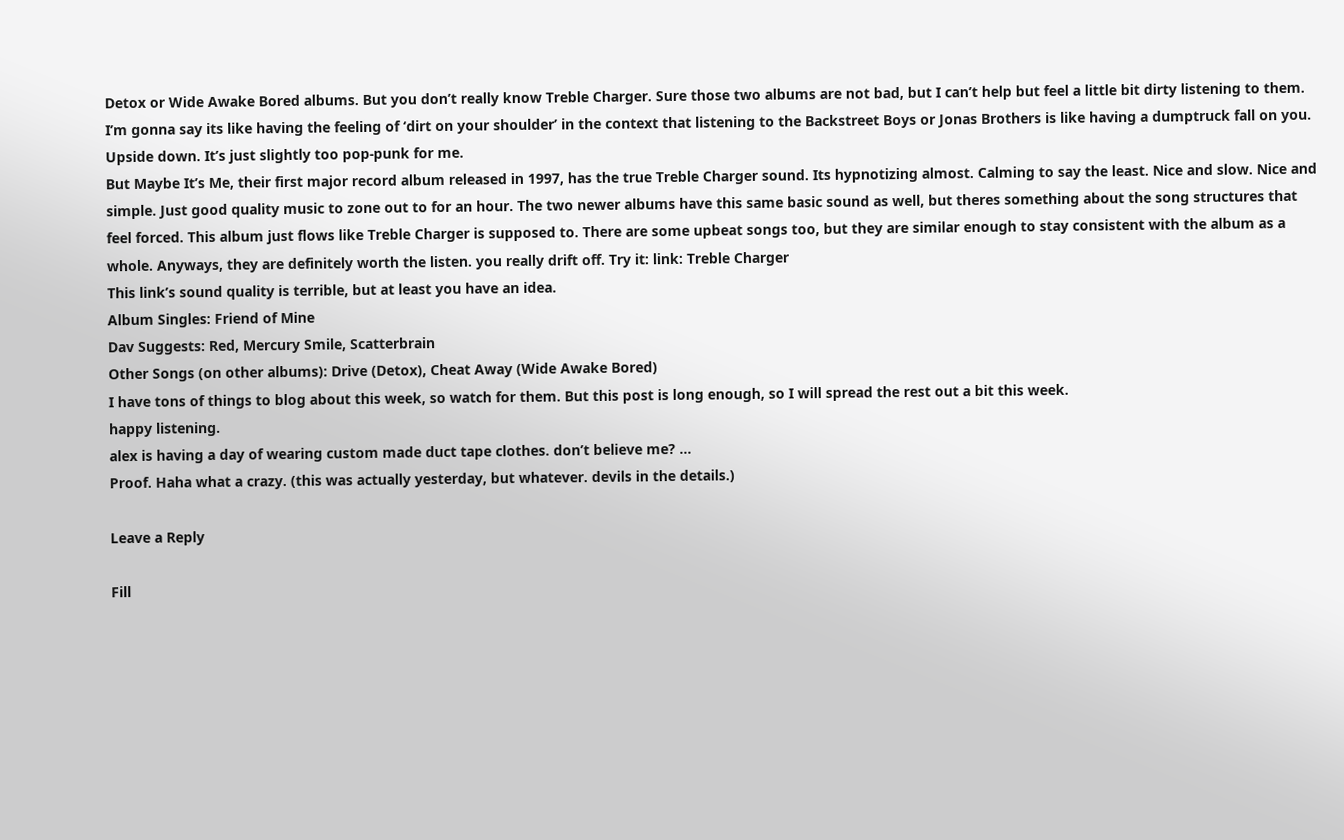Detox or Wide Awake Bored albums. But you don’t really know Treble Charger. Sure those two albums are not bad, but I can’t help but feel a little bit dirty listening to them. I’m gonna say its like having the feeling of ‘dirt on your shoulder’ in the context that listening to the Backstreet Boys or Jonas Brothers is like having a dumptruck fall on you. Upside down. It’s just slightly too pop-punk for me.
But Maybe It’s Me, their first major record album released in 1997, has the true Treble Charger sound. Its hypnotizing almost. Calming to say the least. Nice and slow. Nice and simple. Just good quality music to zone out to for an hour. The two newer albums have this same basic sound as well, but theres something about the song structures that feel forced. This album just flows like Treble Charger is supposed to. There are some upbeat songs too, but they are similar enough to stay consistent with the album as a whole. Anyways, they are definitely worth the listen. you really drift off. Try it: link: Treble Charger
This link’s sound quality is terrible, but at least you have an idea.
Album Singles: Friend of Mine
Dav Suggests: Red, Mercury Smile, Scatterbrain
Other Songs (on other albums): Drive (Detox), Cheat Away (Wide Awake Bored)
I have tons of things to blog about this week, so watch for them. But this post is long enough, so I will spread the rest out a bit this week.
happy listening.
alex is having a day of wearing custom made duct tape clothes. don’t believe me? …
Proof. Haha what a crazy. (this was actually yesterday, but whatever. devils in the details.)

Leave a Reply

Fill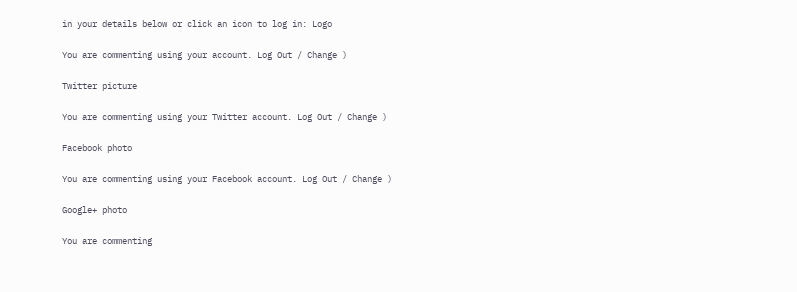in your details below or click an icon to log in: Logo

You are commenting using your account. Log Out / Change )

Twitter picture

You are commenting using your Twitter account. Log Out / Change )

Facebook photo

You are commenting using your Facebook account. Log Out / Change )

Google+ photo

You are commenting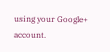using your Google+ account.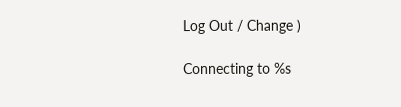Log Out / Change )

Connecting to %s